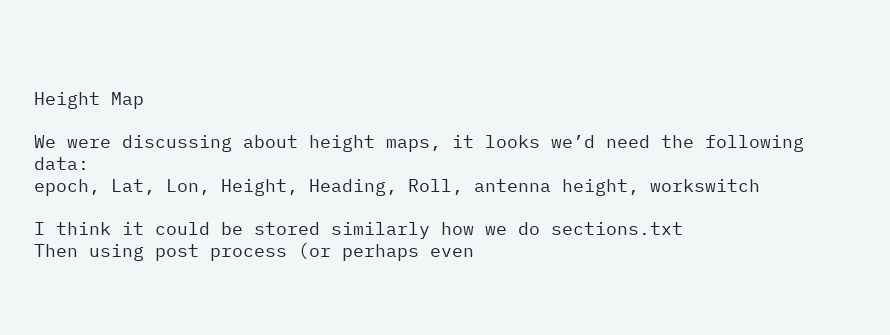Height Map

We were discussing about height maps, it looks we’d need the following data:
epoch, Lat, Lon, Height, Heading, Roll, antenna height, workswitch

I think it could be stored similarly how we do sections.txt
Then using post process (or perhaps even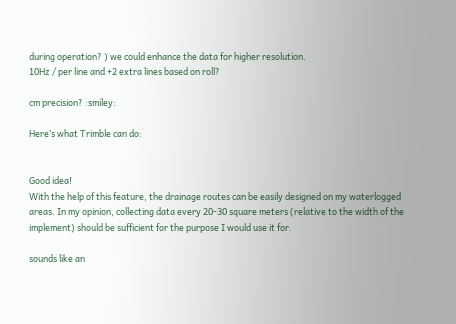during operation? ) we could enhance the data for higher resolution.
10Hz / per line and +2 extra lines based on roll?

cm precision? :smiley:

Here’s what Trimble can do:


Good idea!
With the help of this feature, the drainage routes can be easily designed on my waterlogged areas. In my opinion, collecting data every 20-30 square meters (relative to the width of the implement) should be sufficient for the purpose I would use it for.

sounds like an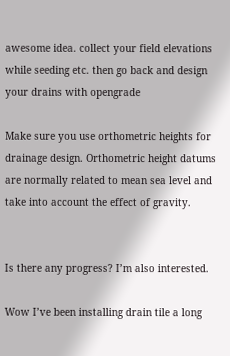awesome idea. collect your field elevations while seeding etc. then go back and design your drains with opengrade

Make sure you use orthometric heights for drainage design. Orthometric height datums are normally related to mean sea level and take into account the effect of gravity.


Is there any progress? I’m also interested.

Wow I’ve been installing drain tile a long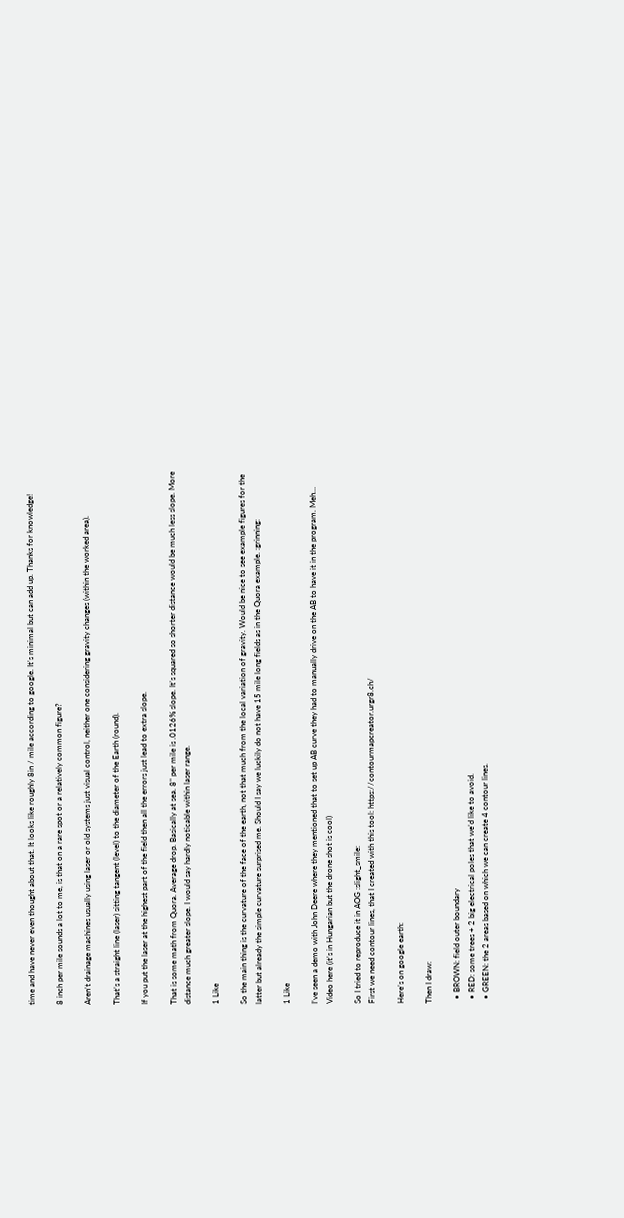time and have never even thought about that. It looks like roughly 8in / mile according to google. It’s minimal but can add up. Thanks for knowledge!

8 inch per mile sounds a lot to me, is that on a rare spot or a relatively common figure?

Aren’t drainage machines usually using laser or old systems just visual control, neither one considering gravity changes (within the worked area).

That’s a straight line (laser) sitting tangent (level) to the diameter of the Earth (round).

If you put the laser at the highest part of the field then all the errors just lead to extra slope.

That is some math from Quora. Average drop. Basically at sea. 8" per mile is .0126% slope. It’s squared so shorter distance would be much less slope. More distance much greater slope. I would say hardly noticable within laser range.

1 Like

So the main thing is the curvature of the face of the earth, not that much from the local variation of gravity. Would be nice to see example figures for the latter but already the simple curvature surprised me. Should I say we luckily do not have 15 mile long fields as in the Quora example. :grinning:

1 Like

I’ve seen a demo with John Deere where they mentioned that to set up AB curve they had to manually drive on the AB to have it in the program. Meh…
Video here (it’s in Hungarian but the drone shot is cool)

So I tried to reproduce it in AOG :slight_smile:
First we need contour lines, that I created with this tool: https://contourmapcreator.urgr8.ch/

Here’s on google earth:

Then I draw:

  • BROWN: field outer boundary
  • RED: some trees + 2 big electrical poles that we’d like to avoid.
  • GREEN: the 2 areas based on which we can create 4 contour lines.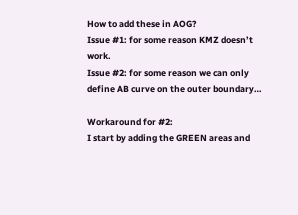How to add these in AOG?
Issue #1: for some reason KMZ doesn’t work.
Issue #2: for some reason we can only define AB curve on the outer boundary…

Workaround for #2:
I start by adding the GREEN areas and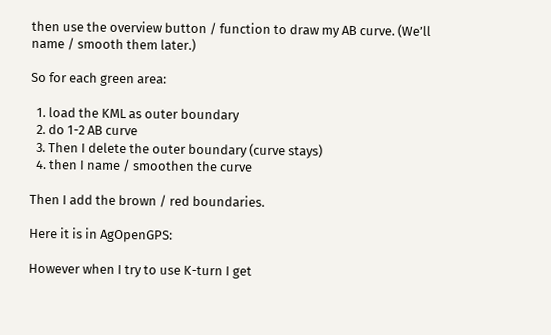then use the overview button / function to draw my AB curve. (We’ll name / smooth them later.)

So for each green area:

  1. load the KML as outer boundary
  2. do 1-2 AB curve
  3. Then I delete the outer boundary (curve stays)
  4. then I name / smoothen the curve

Then I add the brown / red boundaries.

Here it is in AgOpenGPS:

However when I try to use K-turn I get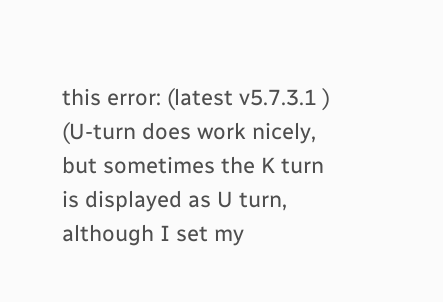this error: (latest v5.7.3.1 )
(U-turn does work nicely, but sometimes the K turn is displayed as U turn, although I set my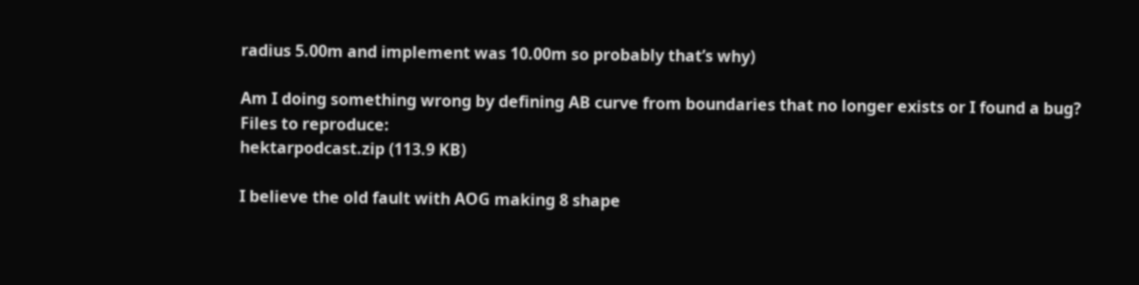radius 5.00m and implement was 10.00m so probably that’s why)

Am I doing something wrong by defining AB curve from boundaries that no longer exists or I found a bug?
Files to reproduce:
hektarpodcast.zip (113.9 KB)

I believe the old fault with AOG making 8 shape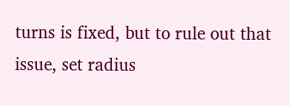turns is fixed, but to rule out that issue, set radius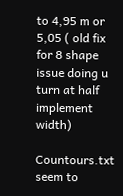to 4,95 m or 5,05 ( old fix for 8 shape issue doing u turn at half implement width)

Countours.txt seem to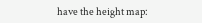have the height map: